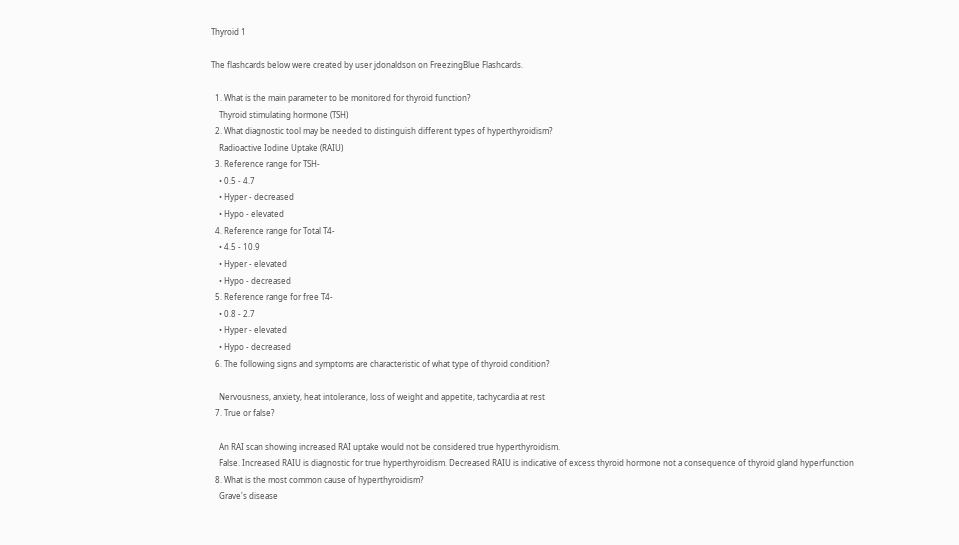Thyroid 1

The flashcards below were created by user jdonaldson on FreezingBlue Flashcards.

  1. What is the main parameter to be monitored for thyroid function?
    Thyroid stimulating hormone (TSH)
  2. What diagnostic tool may be needed to distinguish different types of hyperthyroidism?
    Radioactive Iodine Uptake (RAIU)
  3. Reference range for TSH-
    • 0.5 - 4.7
    • Hyper - decreased
    • Hypo - elevated
  4. Reference range for Total T4-
    • 4.5 - 10.9
    • Hyper - elevated
    • Hypo - decreased
  5. Reference range for free T4-
    • 0.8 - 2.7
    • Hyper - elevated
    • Hypo - decreased
  6. The following signs and symptoms are characteristic of what type of thyroid condition?

    Nervousness, anxiety, heat intolerance, loss of weight and appetite, tachycardia at rest
  7. True or false?

    An RAI scan showing increased RAI uptake would not be considered true hyperthyroidism.
    False. Increased RAIU is diagnostic for true hyperthyroidism. Decreased RAIU is indicative of excess thyroid hormone not a consequence of thyroid gland hyperfunction
  8. What is the most common cause of hyperthyroidism?
    Grave's disease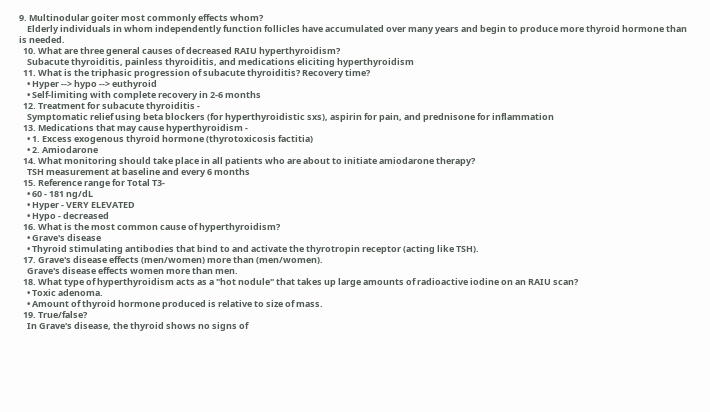9. Multinodular goiter most commonly effects whom?
    Elderly individuals in whom independently function follicles have accumulated over many years and begin to produce more thyroid hormone than is needed.
  10. What are three general causes of decreased RAIU hyperthyroidism?
    Subacute thyroiditis, painless thyroiditis, and medications eliciting hyperthyroidism
  11. What is the triphasic progression of subacute thyroiditis? Recovery time?
    • Hyper --> hypo --> euthyroid
    • Self-limiting with complete recovery in 2-6 months
  12. Treatment for subacute thyroiditis -
    Symptomatic relief using beta blockers (for hyperthyroidistic sxs), aspirin for pain, and prednisone for inflammation
  13. Medications that may cause hyperthyroidism -
    • 1. Excess exogenous thyroid hormone (thyrotoxicosis factitia)
    • 2. Amiodarone
  14. What monitoring should take place in all patients who are about to initiate amiodarone therapy?
    TSH measurement at baseline and every 6 months
  15. Reference range for Total T3-
    • 60 - 181 ng/dL
    • Hyper - VERY ELEVATED
    • Hypo - decreased
  16. What is the most common cause of hyperthyroidism?
    • Grave's disease
    • Thyroid stimulating antibodies that bind to and activate the thyrotropin receptor (acting like TSH).
  17. Grave's disease effects (men/women) more than (men/women).
    Grave's disease effects women more than men.
  18. What type of hyperthyroidism acts as a "hot nodule" that takes up large amounts of radioactive iodine on an RAIU scan?
    • Toxic adenoma.
    • Amount of thyroid hormone produced is relative to size of mass.
  19. True/false?
    In Grave's disease, the thyroid shows no signs of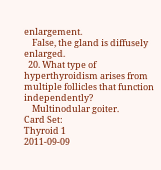enlargement.
    False, the gland is diffusely enlarged.
  20. What type of hyperthyroidism arises from multiple follicles that function independently?
    Multinodular goiter.
Card Set:
Thyroid 1
2011-09-09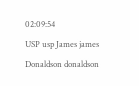02:09:54
USP usp James james Donaldson donaldson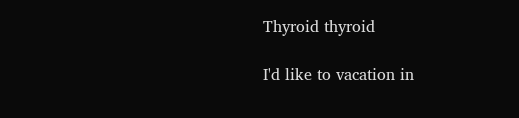Thyroid thyroid

I'd like to vacation in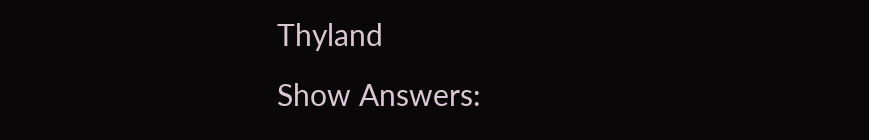Thyland
Show Answers: